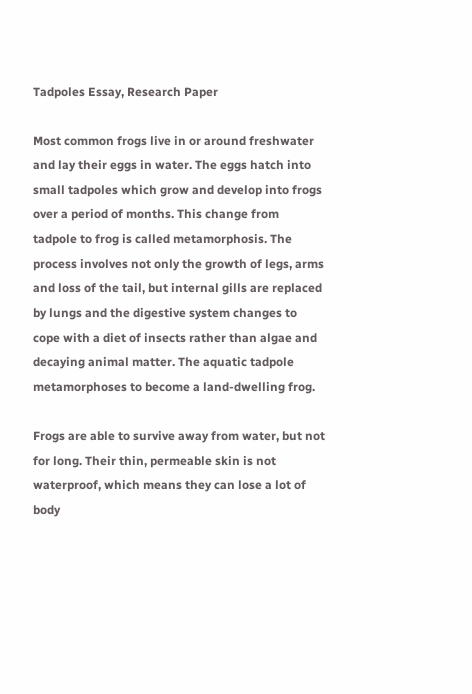Tadpoles Essay, Research Paper

Most common frogs live in or around freshwater and lay their eggs in water. The eggs hatch into small tadpoles which grow and develop into frogs over a period of months. This change from tadpole to frog is called metamorphosis. The process involves not only the growth of legs, arms and loss of the tail, but internal gills are replaced by lungs and the digestive system changes to cope with a diet of insects rather than algae and decaying animal matter. The aquatic tadpole metamorphoses to become a land-dwelling frog.

Frogs are able to survive away from water, but not for long. Their thin, permeable skin is not waterproof, which means they can lose a lot of body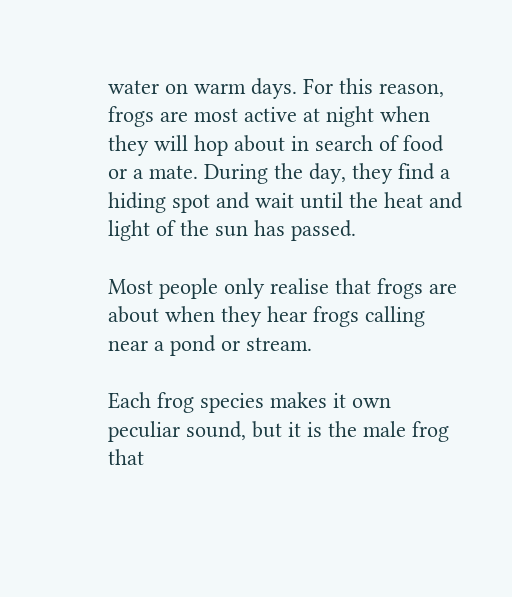water on warm days. For this reason, frogs are most active at night when they will hop about in search of food or a mate. During the day, they find a hiding spot and wait until the heat and light of the sun has passed.

Most people only realise that frogs are about when they hear frogs calling near a pond or stream.

Each frog species makes it own peculiar sound, but it is the male frog that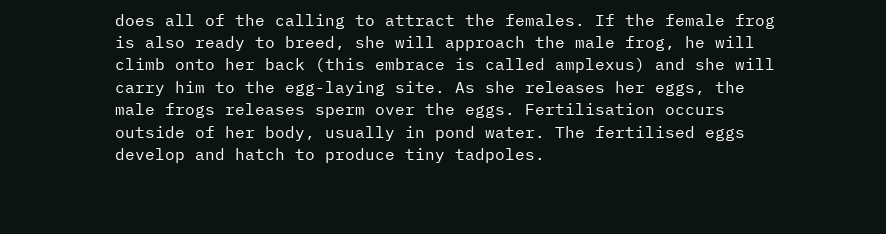does all of the calling to attract the females. If the female frog is also ready to breed, she will approach the male frog, he will climb onto her back (this embrace is called amplexus) and she will carry him to the egg-laying site. As she releases her eggs, the male frogs releases sperm over the eggs. Fertilisation occurs outside of her body, usually in pond water. The fertilised eggs develop and hatch to produce tiny tadpoles.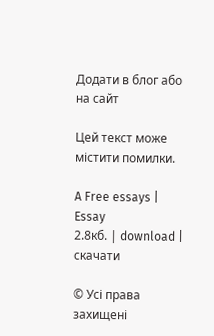Додати в блог або на сайт

Цей текст може містити помилки.

A Free essays | Essay
2.8кб. | download | скачати

© Усі права захищені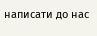написати до нас